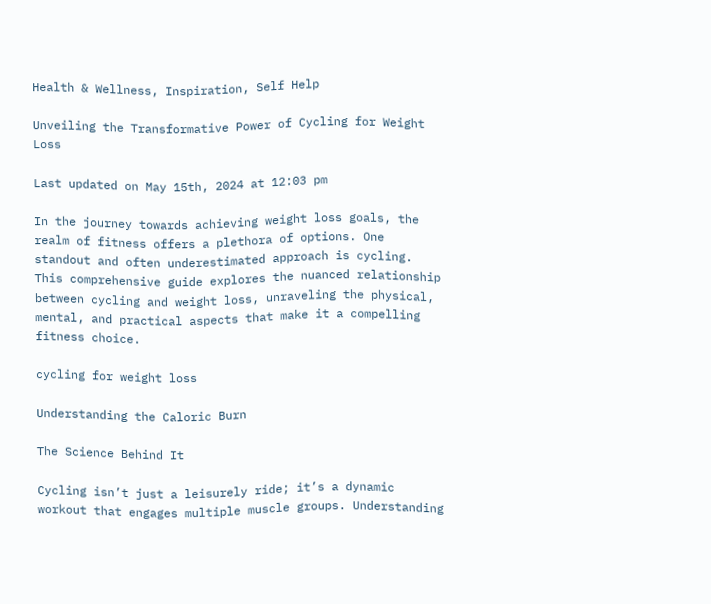Health & Wellness, Inspiration, Self Help

Unveiling the Transformative Power of Cycling for Weight Loss

Last updated on May 15th, 2024 at 12:03 pm

In the journey towards achieving weight loss goals, the realm of fitness offers a plethora of options. One standout and often underestimated approach is cycling. This comprehensive guide explores the nuanced relationship between cycling and weight loss, unraveling the physical, mental, and practical aspects that make it a compelling fitness choice.

cycling for weight loss

Understanding the Caloric Burn

The Science Behind It

Cycling isn’t just a leisurely ride; it’s a dynamic workout that engages multiple muscle groups. Understanding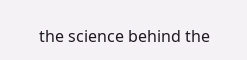the science behind the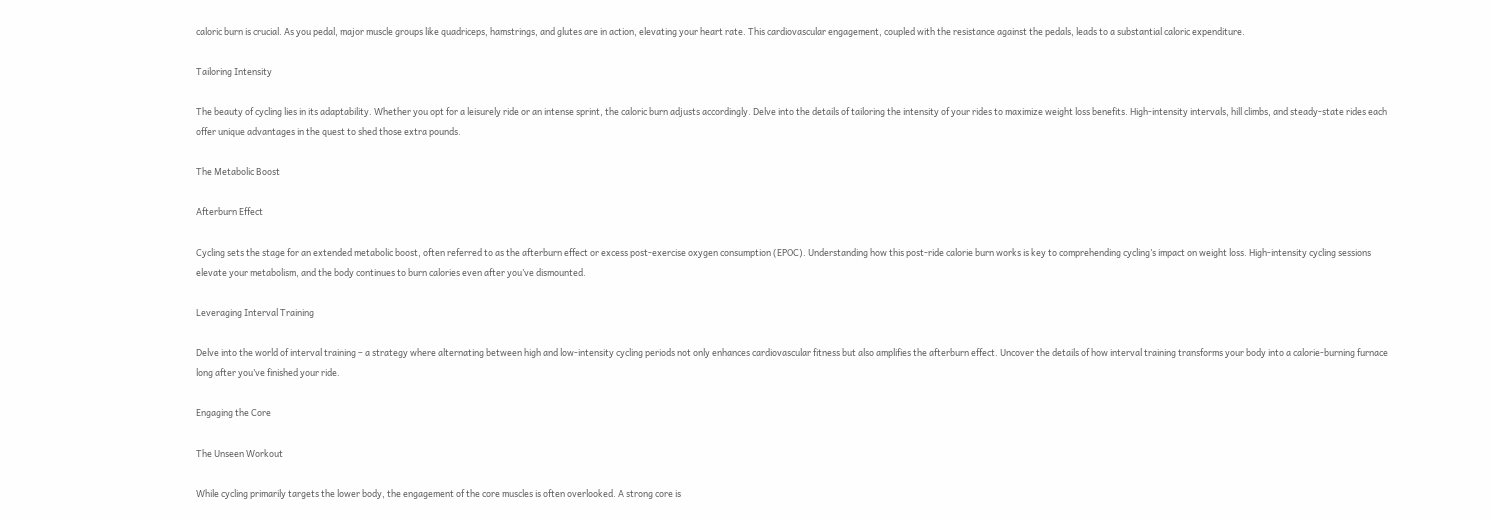caloric burn is crucial. As you pedal, major muscle groups like quadriceps, hamstrings, and glutes are in action, elevating your heart rate. This cardiovascular engagement, coupled with the resistance against the pedals, leads to a substantial caloric expenditure.

Tailoring Intensity

The beauty of cycling lies in its adaptability. Whether you opt for a leisurely ride or an intense sprint, the caloric burn adjusts accordingly. Delve into the details of tailoring the intensity of your rides to maximize weight loss benefits. High-intensity intervals, hill climbs, and steady-state rides each offer unique advantages in the quest to shed those extra pounds.

The Metabolic Boost

Afterburn Effect

Cycling sets the stage for an extended metabolic boost, often referred to as the afterburn effect or excess post-exercise oxygen consumption (EPOC). Understanding how this post-ride calorie burn works is key to comprehending cycling’s impact on weight loss. High-intensity cycling sessions elevate your metabolism, and the body continues to burn calories even after you’ve dismounted.

Leveraging Interval Training

Delve into the world of interval training – a strategy where alternating between high and low-intensity cycling periods not only enhances cardiovascular fitness but also amplifies the afterburn effect. Uncover the details of how interval training transforms your body into a calorie-burning furnace long after you’ve finished your ride.

Engaging the Core

The Unseen Workout

While cycling primarily targets the lower body, the engagement of the core muscles is often overlooked. A strong core is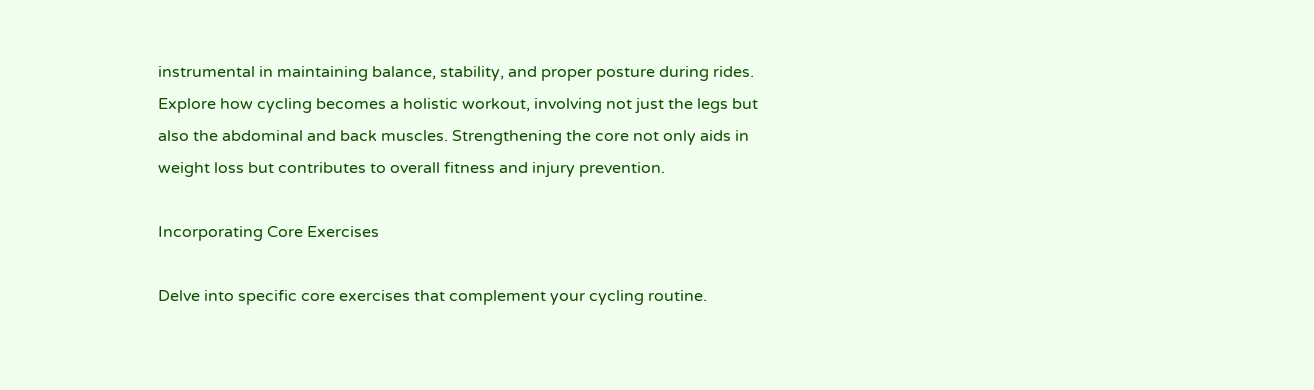instrumental in maintaining balance, stability, and proper posture during rides. Explore how cycling becomes a holistic workout, involving not just the legs but also the abdominal and back muscles. Strengthening the core not only aids in weight loss but contributes to overall fitness and injury prevention.

Incorporating Core Exercises

Delve into specific core exercises that complement your cycling routine.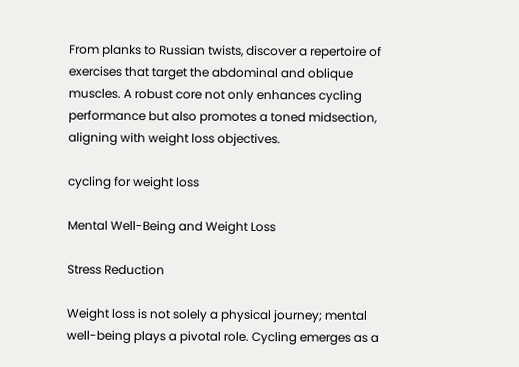From planks to Russian twists, discover a repertoire of exercises that target the abdominal and oblique muscles. A robust core not only enhances cycling performance but also promotes a toned midsection, aligning with weight loss objectives.

cycling for weight loss

Mental Well-Being and Weight Loss

Stress Reduction

Weight loss is not solely a physical journey; mental well-being plays a pivotal role. Cycling emerges as a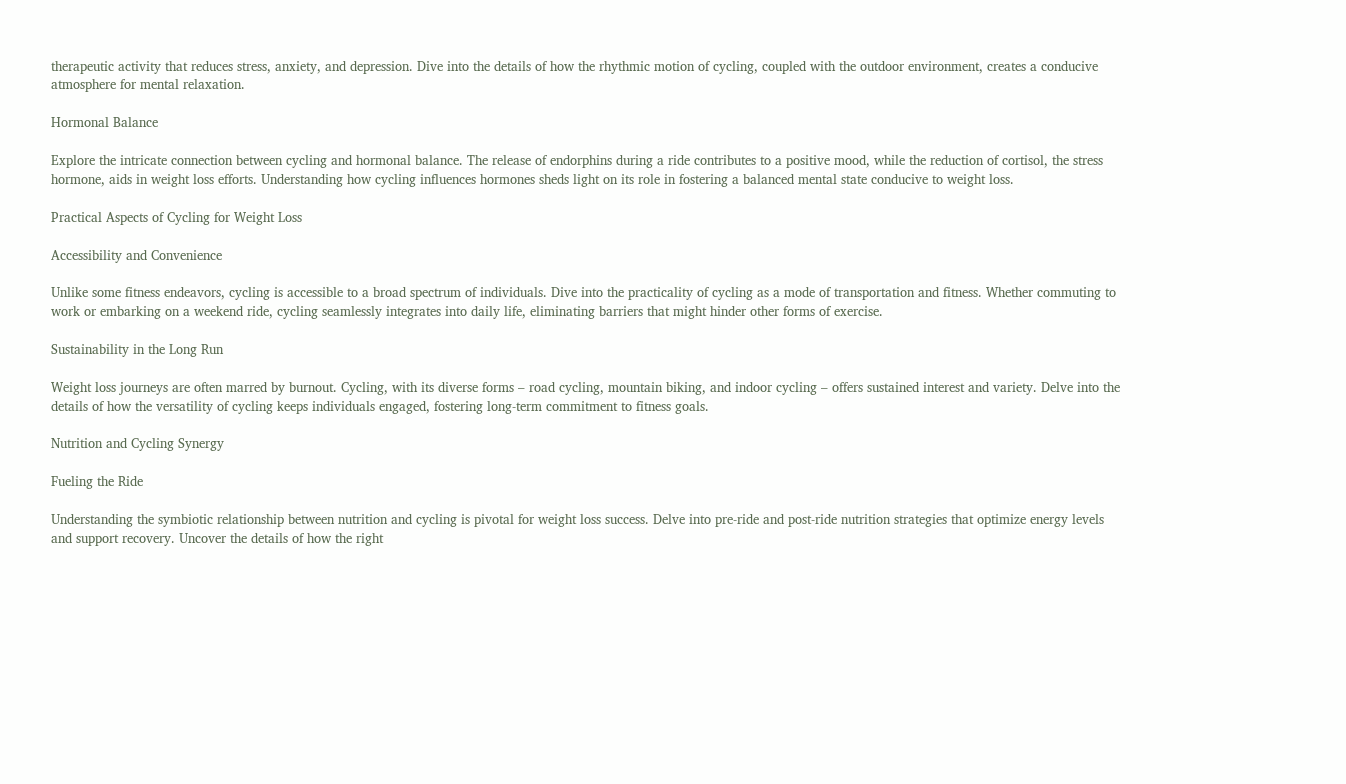therapeutic activity that reduces stress, anxiety, and depression. Dive into the details of how the rhythmic motion of cycling, coupled with the outdoor environment, creates a conducive atmosphere for mental relaxation.

Hormonal Balance

Explore the intricate connection between cycling and hormonal balance. The release of endorphins during a ride contributes to a positive mood, while the reduction of cortisol, the stress hormone, aids in weight loss efforts. Understanding how cycling influences hormones sheds light on its role in fostering a balanced mental state conducive to weight loss.

Practical Aspects of Cycling for Weight Loss

Accessibility and Convenience

Unlike some fitness endeavors, cycling is accessible to a broad spectrum of individuals. Dive into the practicality of cycling as a mode of transportation and fitness. Whether commuting to work or embarking on a weekend ride, cycling seamlessly integrates into daily life, eliminating barriers that might hinder other forms of exercise.

Sustainability in the Long Run

Weight loss journeys are often marred by burnout. Cycling, with its diverse forms – road cycling, mountain biking, and indoor cycling – offers sustained interest and variety. Delve into the details of how the versatility of cycling keeps individuals engaged, fostering long-term commitment to fitness goals.

Nutrition and Cycling Synergy

Fueling the Ride

Understanding the symbiotic relationship between nutrition and cycling is pivotal for weight loss success. Delve into pre-ride and post-ride nutrition strategies that optimize energy levels and support recovery. Uncover the details of how the right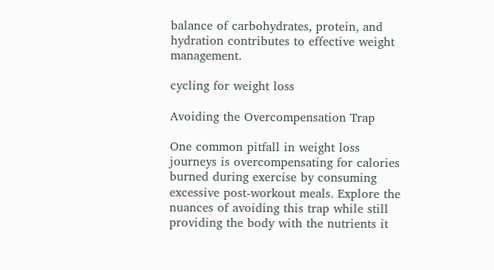balance of carbohydrates, protein, and hydration contributes to effective weight management.

cycling for weight loss

Avoiding the Overcompensation Trap

One common pitfall in weight loss journeys is overcompensating for calories burned during exercise by consuming excessive post-workout meals. Explore the nuances of avoiding this trap while still providing the body with the nutrients it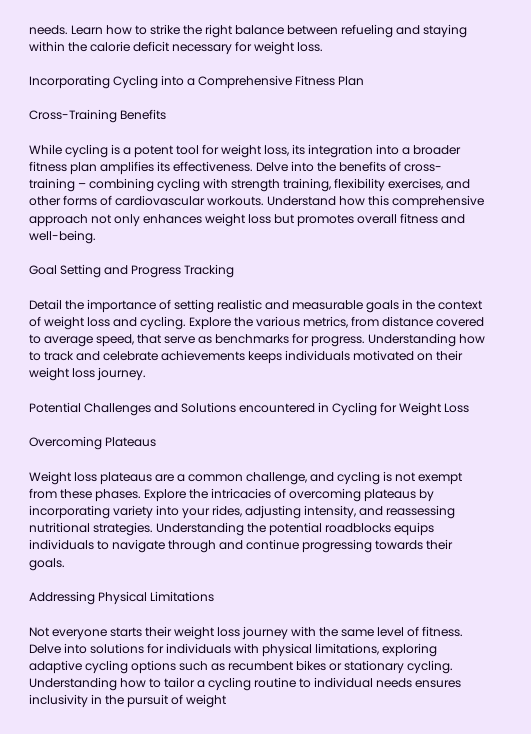needs. Learn how to strike the right balance between refueling and staying within the calorie deficit necessary for weight loss.

Incorporating Cycling into a Comprehensive Fitness Plan

Cross-Training Benefits

While cycling is a potent tool for weight loss, its integration into a broader fitness plan amplifies its effectiveness. Delve into the benefits of cross-training – combining cycling with strength training, flexibility exercises, and other forms of cardiovascular workouts. Understand how this comprehensive approach not only enhances weight loss but promotes overall fitness and well-being.

Goal Setting and Progress Tracking

Detail the importance of setting realistic and measurable goals in the context of weight loss and cycling. Explore the various metrics, from distance covered to average speed, that serve as benchmarks for progress. Understanding how to track and celebrate achievements keeps individuals motivated on their weight loss journey.

Potential Challenges and Solutions encountered in Cycling for Weight Loss

Overcoming Plateaus

Weight loss plateaus are a common challenge, and cycling is not exempt from these phases. Explore the intricacies of overcoming plateaus by incorporating variety into your rides, adjusting intensity, and reassessing nutritional strategies. Understanding the potential roadblocks equips individuals to navigate through and continue progressing towards their goals.

Addressing Physical Limitations

Not everyone starts their weight loss journey with the same level of fitness. Delve into solutions for individuals with physical limitations, exploring adaptive cycling options such as recumbent bikes or stationary cycling. Understanding how to tailor a cycling routine to individual needs ensures inclusivity in the pursuit of weight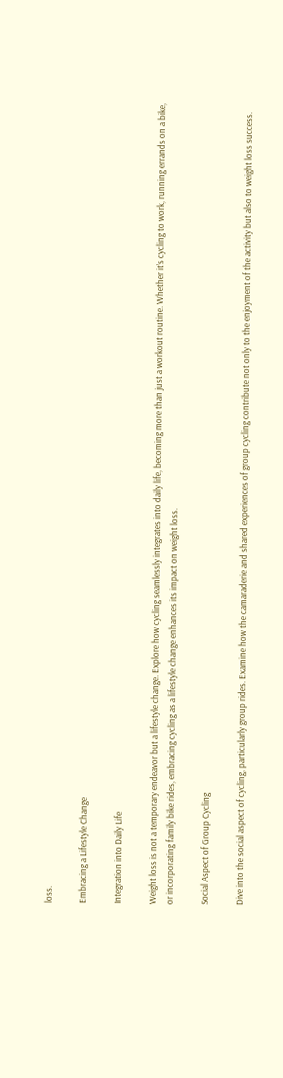loss.

Embracing a Lifestyle Change

Integration into Daily Life

Weight loss is not a temporary endeavor but a lifestyle change. Explore how cycling seamlessly integrates into daily life, becoming more than just a workout routine. Whether it’s cycling to work, running errands on a bike, or incorporating family bike rides, embracing cycling as a lifestyle change enhances its impact on weight loss.

Social Aspect of Group Cycling

Dive into the social aspect of cycling, particularly group rides. Examine how the camaraderie and shared experiences of group cycling contribute not only to the enjoyment of the activity but also to weight loss success.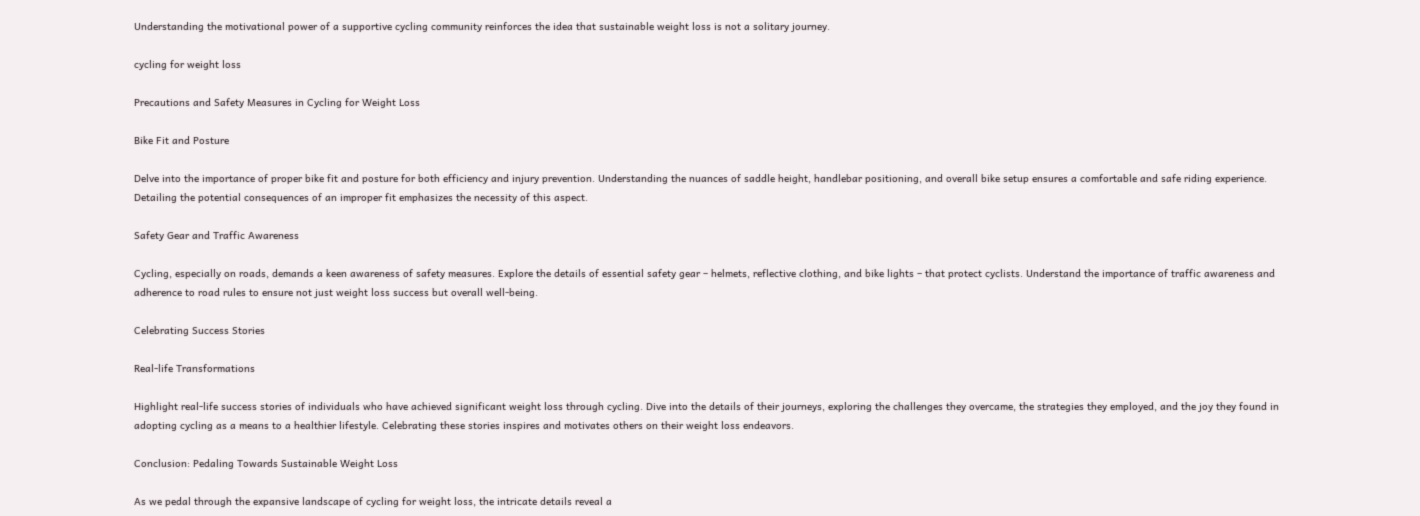Understanding the motivational power of a supportive cycling community reinforces the idea that sustainable weight loss is not a solitary journey.

cycling for weight loss

Precautions and Safety Measures in Cycling for Weight Loss

Bike Fit and Posture

Delve into the importance of proper bike fit and posture for both efficiency and injury prevention. Understanding the nuances of saddle height, handlebar positioning, and overall bike setup ensures a comfortable and safe riding experience. Detailing the potential consequences of an improper fit emphasizes the necessity of this aspect.

Safety Gear and Traffic Awareness

Cycling, especially on roads, demands a keen awareness of safety measures. Explore the details of essential safety gear – helmets, reflective clothing, and bike lights – that protect cyclists. Understand the importance of traffic awareness and adherence to road rules to ensure not just weight loss success but overall well-being.

Celebrating Success Stories

Real-life Transformations

Highlight real-life success stories of individuals who have achieved significant weight loss through cycling. Dive into the details of their journeys, exploring the challenges they overcame, the strategies they employed, and the joy they found in adopting cycling as a means to a healthier lifestyle. Celebrating these stories inspires and motivates others on their weight loss endeavors.

Conclusion: Pedaling Towards Sustainable Weight Loss

As we pedal through the expansive landscape of cycling for weight loss, the intricate details reveal a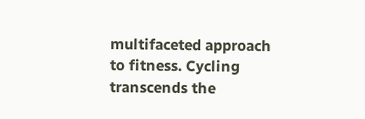multifaceted approach to fitness. Cycling transcends the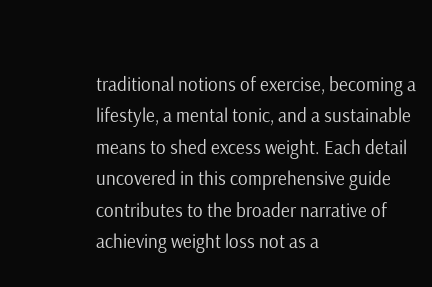traditional notions of exercise, becoming a lifestyle, a mental tonic, and a sustainable means to shed excess weight. Each detail uncovered in this comprehensive guide contributes to the broader narrative of achieving weight loss not as a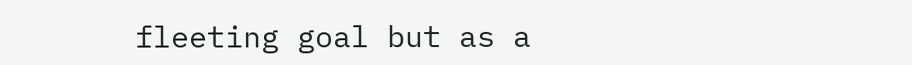fleeting goal but as a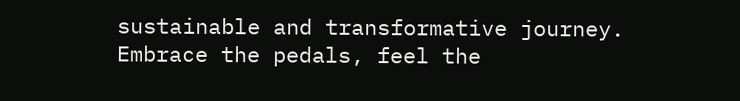sustainable and transformative journey. Embrace the pedals, feel the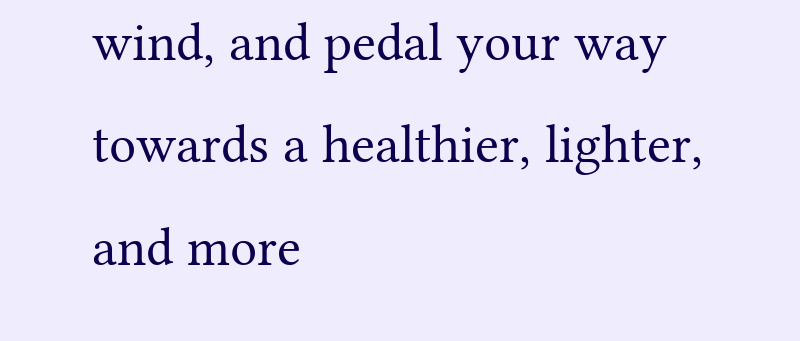wind, and pedal your way towards a healthier, lighter, and more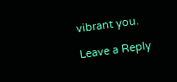vibrant you.

Leave a Reply